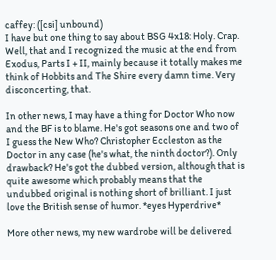caffey: ([csi] unbound)
I have but one thing to say about BSG 4x18: Holy. Crap. Well, that and I recognized the music at the end from Exodus, Parts I + II, mainly because it totally makes me think of Hobbits and The Shire every damn time. Very disconcerting, that.

In other news, I may have a thing for Doctor Who now and the BF is to blame. He's got seasons one and two of I guess the New Who? Christopher Eccleston as the Doctor in any case (he's what, the ninth doctor?). Only drawback? He's got the dubbed version, although that is quite awesome which probably means that the undubbed original is nothing short of brilliant. I just love the British sense of humor. *eyes Hyperdrive*

More other news, my new wardrobe will be delivered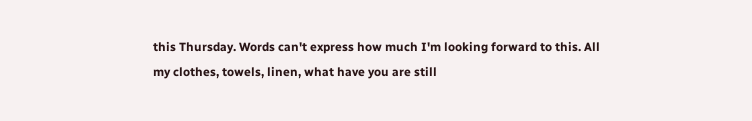this Thursday. Words can't express how much I'm looking forward to this. All my clothes, towels, linen, what have you are still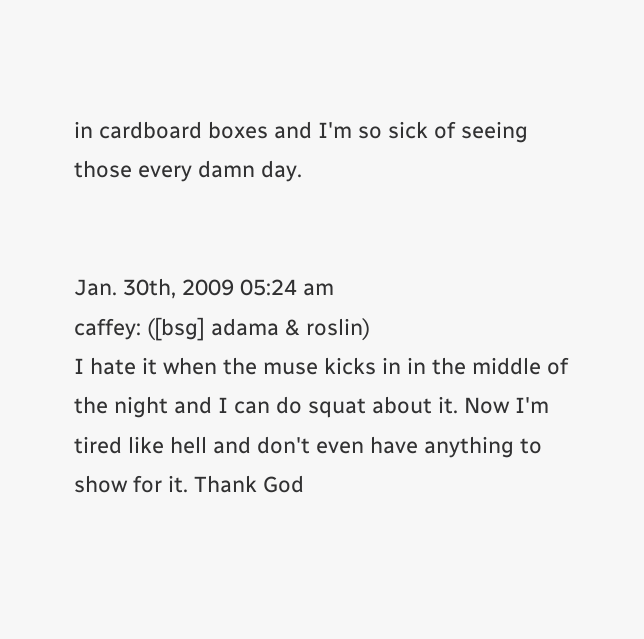in cardboard boxes and I'm so sick of seeing those every damn day.


Jan. 30th, 2009 05:24 am
caffey: ([bsg] adama & roslin)
I hate it when the muse kicks in in the middle of the night and I can do squat about it. Now I'm tired like hell and don't even have anything to show for it. Thank God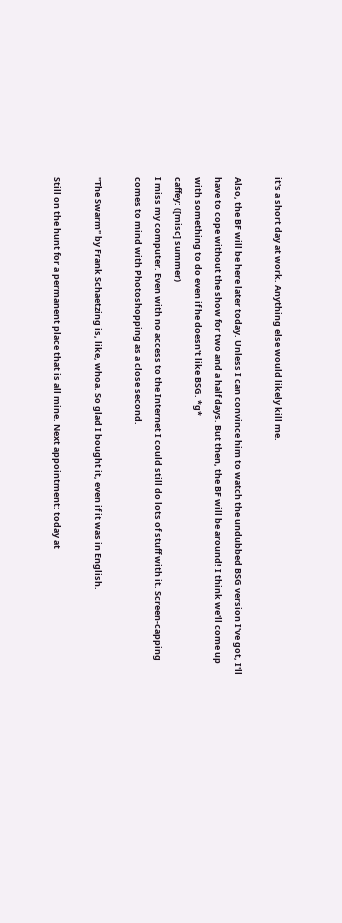it's a short day at work. Anything else would likely kill me.

Also, the BF will be here later today. Unless I can convince him to watch the undubbed BSG version I've got, I'll have to cope without the show for two and a half days. But then, the BF will be around! I think we'll come up with something to do even if he doesn't like BSG. *g*
caffey: ([misc] summer)
I miss my computer. Even with no access to the Internet I could still do lots of stuff with it. Screen-capping comes to mind with Photoshopping as a close second.

"The Swarm" by Frank Schaetzing is, like, whoa. So glad I bought it, even if it was in English.

Still on the hunt for a permanent place that is all mine. Next appointment: today at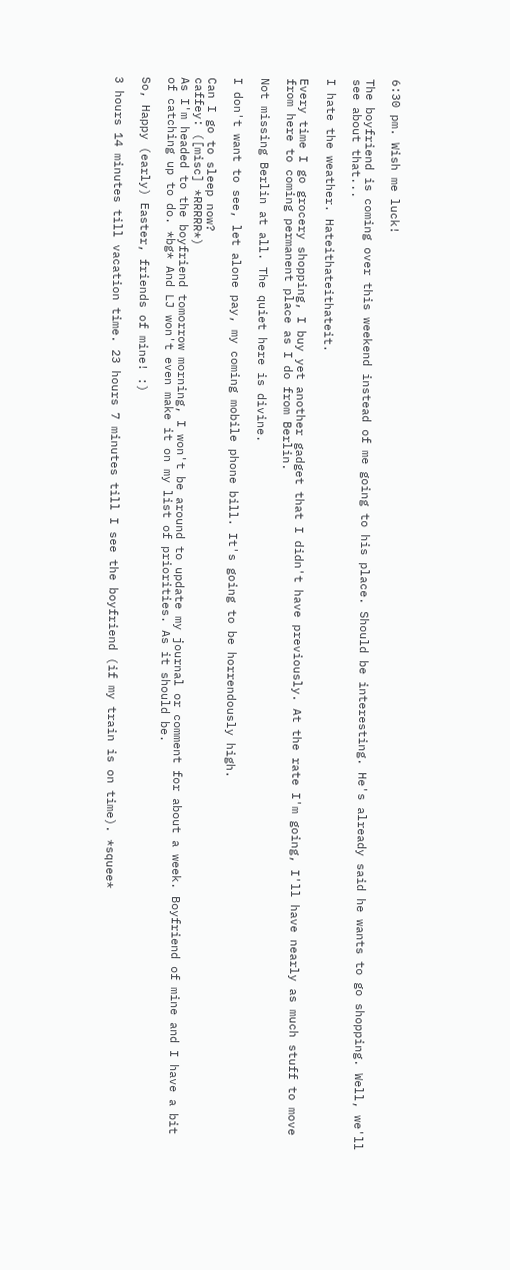6:30 pm. Wish me luck!

The boyfriend is coming over this weekend instead of me going to his place. Should be interesting. He's already said he wants to go shopping. Well, we'll see about that...

I hate the weather. Hateithateithateit.

Every time I go grocery shopping, I buy yet another gadget that I didn't have previously. At the rate I'm going, I'll have nearly as much stuff to move from here to coming permanent place as I do from Berlin.

Not missing Berlin at all. The quiet here is divine.

I don't want to see, let alone pay, my coming mobile phone bill. It's going to be horrendously high.

Can I go to sleep now?
caffey: ([misc] *RRRRR*)
As I'm headed to the boyfriend tomorrow morning, I won't be around to update my journal or comment for about a week. Boyfriend of mine and I have a bit of catching up to do. *bg* And LJ won't even make it on my list of priorities. As it should be.

So, Happy (early) Easter, friends of mine! :)

3 hours 14 minutes till vacation time. 23 hours 7 minutes till I see the boyfriend (if my train is on time). *squee*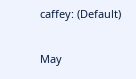caffey: (Default)

May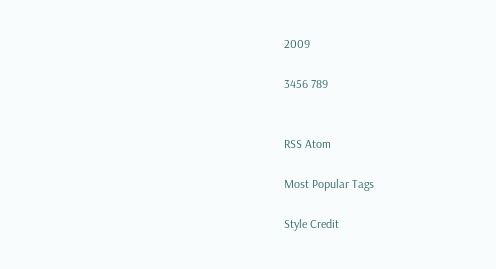2009

3456 789


RSS Atom

Most Popular Tags

Style Credit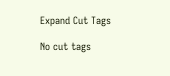Expand Cut Tags

No cut tags